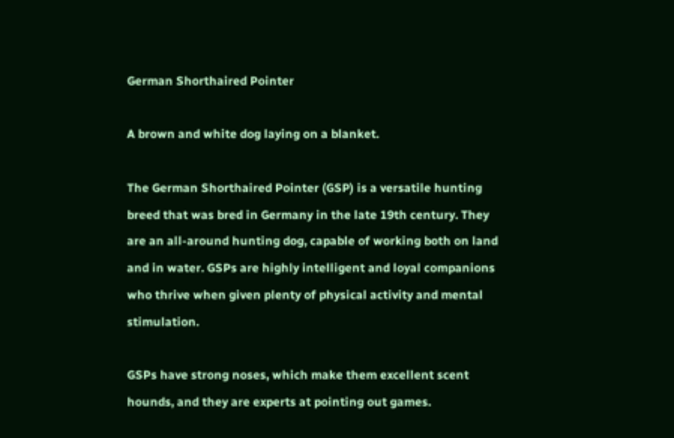German Shorthaired Pointer

A brown and white dog laying on a blanket.

The German Shorthaired Pointer (GSP) is a versatile hunting breed that was bred in Germany in the late 19th century. They are an all-around hunting dog, capable of working both on land and in water. GSPs are highly intelligent and loyal companions who thrive when given plenty of physical activity and mental stimulation.

GSPs have strong noses, which make them excellent scent hounds, and they are experts at pointing out games.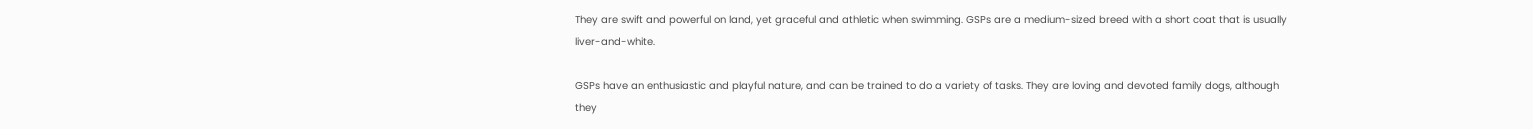They are swift and powerful on land, yet graceful and athletic when swimming. GSPs are a medium-sized breed with a short coat that is usually liver-and-white.

GSPs have an enthusiastic and playful nature, and can be trained to do a variety of tasks. They are loving and devoted family dogs, although they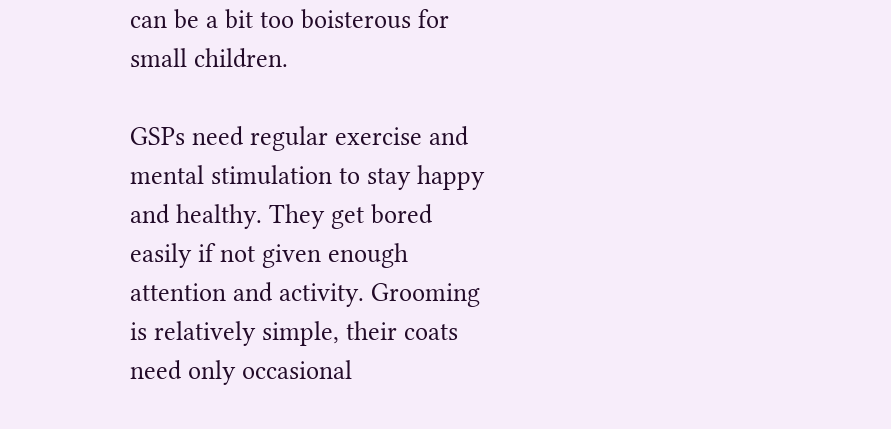can be a bit too boisterous for small children.

GSPs need regular exercise and mental stimulation to stay happy and healthy. They get bored easily if not given enough attention and activity. Grooming is relatively simple, their coats need only occasional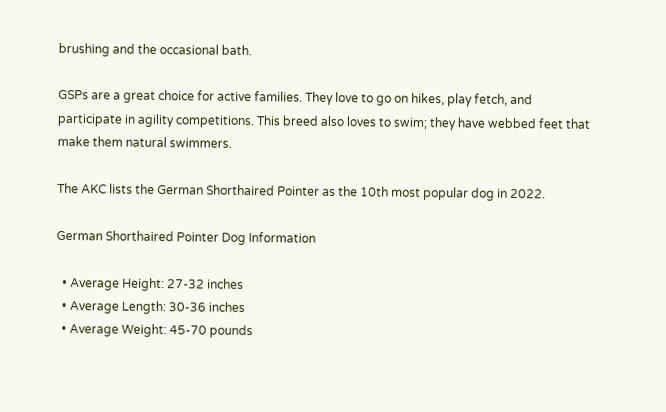brushing and the occasional bath.

GSPs are a great choice for active families. They love to go on hikes, play fetch, and participate in agility competitions. This breed also loves to swim; they have webbed feet that make them natural swimmers.

The AKC lists the German Shorthaired Pointer as the 10th most popular dog in 2022.

German Shorthaired Pointer Dog Information

  • Average Height: 27-32 inches
  • Average Length: 30-36 inches
  • Average Weight: 45-70 pounds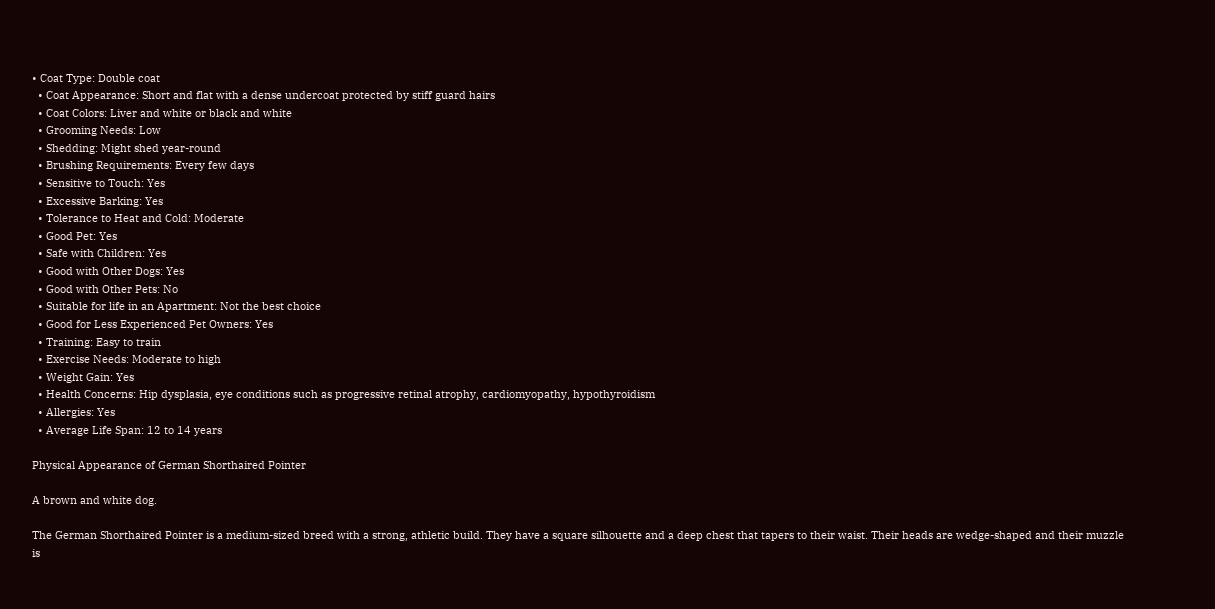• Coat Type: Double coat
  • Coat Appearance: Short and flat with a dense undercoat protected by stiff guard hairs
  • Coat Colors: Liver and white or black and white
  • Grooming Needs: Low
  • Shedding: Might shed year-round
  • Brushing Requirements: Every few days
  • Sensitive to Touch: Yes
  • Excessive Barking: Yes
  • Tolerance to Heat and Cold: Moderate
  • Good Pet: Yes
  • Safe with Children: Yes
  • Good with Other Dogs: Yes
  • Good with Other Pets: No
  • Suitable for life in an Apartment: Not the best choice
  • Good for Less Experienced Pet Owners: Yes
  • Training: Easy to train
  • Exercise Needs: Moderate to high
  • Weight Gain: Yes
  • Health Concerns: Hip dysplasia, eye conditions such as progressive retinal atrophy, cardiomyopathy, hypothyroidism
  • Allergies: Yes
  • Average Life Span: 12 to 14 years

Physical Appearance of German Shorthaired Pointer

A brown and white dog.

The German Shorthaired Pointer is a medium-sized breed with a strong, athletic build. They have a square silhouette and a deep chest that tapers to their waist. Their heads are wedge-shaped and their muzzle is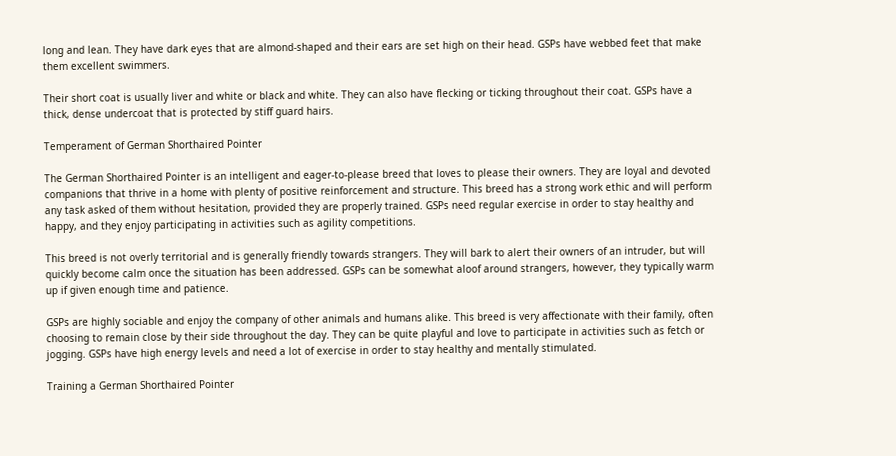long and lean. They have dark eyes that are almond-shaped and their ears are set high on their head. GSPs have webbed feet that make them excellent swimmers.

Their short coat is usually liver and white or black and white. They can also have flecking or ticking throughout their coat. GSPs have a thick, dense undercoat that is protected by stiff guard hairs.

Temperament of German Shorthaired Pointer

The German Shorthaired Pointer is an intelligent and eager-to-please breed that loves to please their owners. They are loyal and devoted companions that thrive in a home with plenty of positive reinforcement and structure. This breed has a strong work ethic and will perform any task asked of them without hesitation, provided they are properly trained. GSPs need regular exercise in order to stay healthy and happy, and they enjoy participating in activities such as agility competitions.

This breed is not overly territorial and is generally friendly towards strangers. They will bark to alert their owners of an intruder, but will quickly become calm once the situation has been addressed. GSPs can be somewhat aloof around strangers, however, they typically warm up if given enough time and patience.

GSPs are highly sociable and enjoy the company of other animals and humans alike. This breed is very affectionate with their family, often choosing to remain close by their side throughout the day. They can be quite playful and love to participate in activities such as fetch or jogging. GSPs have high energy levels and need a lot of exercise in order to stay healthy and mentally stimulated.

Training a German Shorthaired Pointer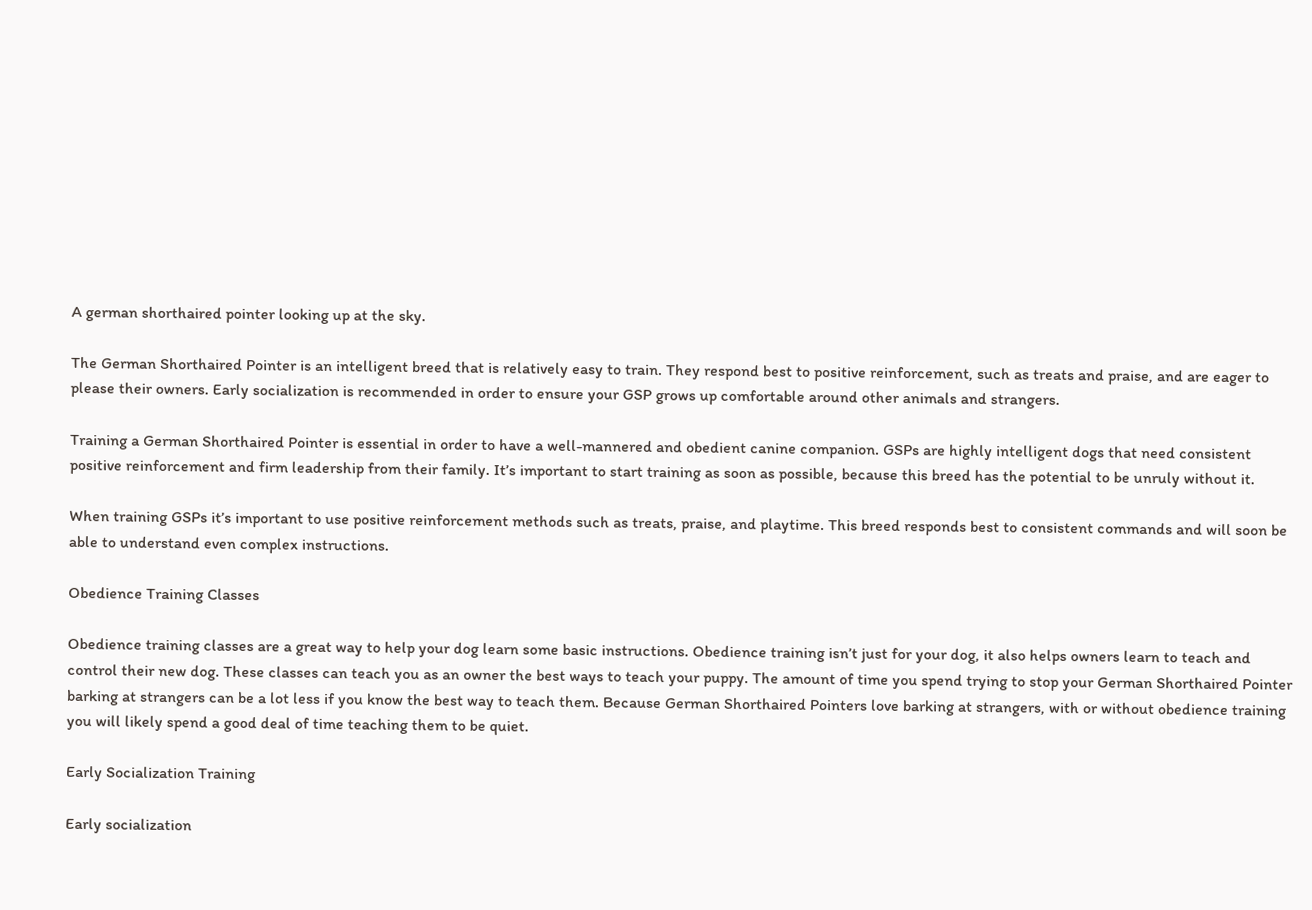A german shorthaired pointer looking up at the sky.

The German Shorthaired Pointer is an intelligent breed that is relatively easy to train. They respond best to positive reinforcement, such as treats and praise, and are eager to please their owners. Early socialization is recommended in order to ensure your GSP grows up comfortable around other animals and strangers.

Training a German Shorthaired Pointer is essential in order to have a well-mannered and obedient canine companion. GSPs are highly intelligent dogs that need consistent positive reinforcement and firm leadership from their family. It’s important to start training as soon as possible, because this breed has the potential to be unruly without it.

When training GSPs it’s important to use positive reinforcement methods such as treats, praise, and playtime. This breed responds best to consistent commands and will soon be able to understand even complex instructions.

Obedience Training Classes

Obedience training classes are a great way to help your dog learn some basic instructions. Obedience training isn’t just for your dog, it also helps owners learn to teach and control their new dog. These classes can teach you as an owner the best ways to teach your puppy. The amount of time you spend trying to stop your German Shorthaired Pointer barking at strangers can be a lot less if you know the best way to teach them. Because German Shorthaired Pointers love barking at strangers, with or without obedience training you will likely spend a good deal of time teaching them to be quiet.

Early Socialization Training

Early socialization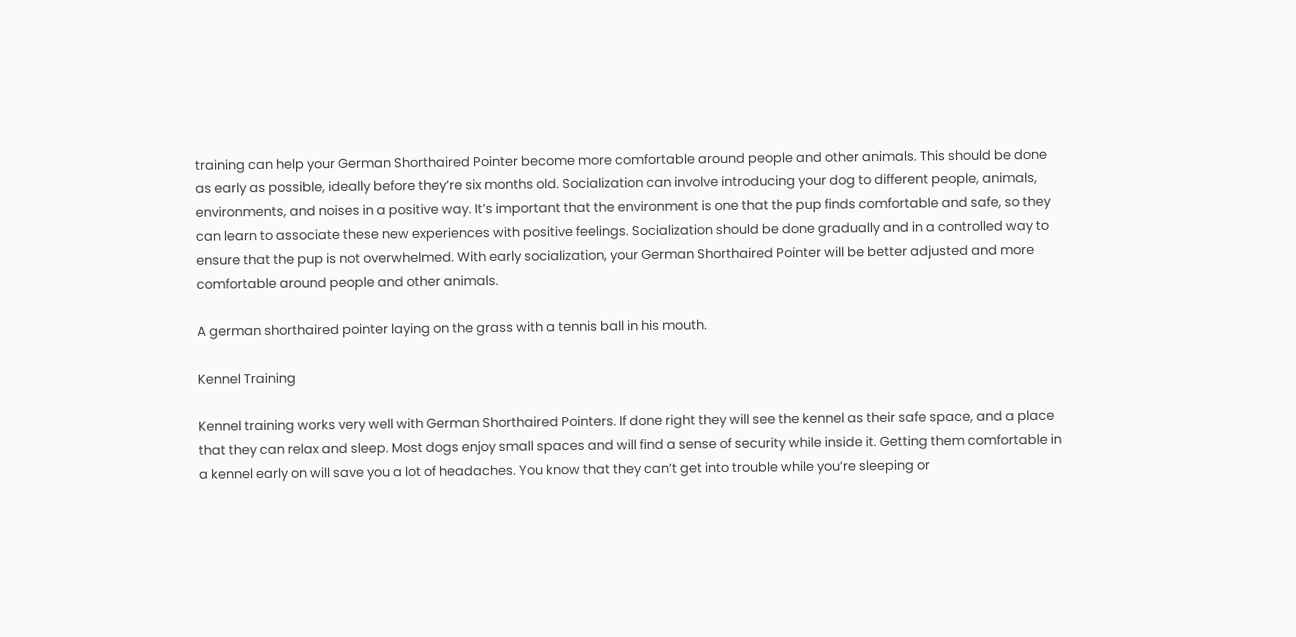training can help your German Shorthaired Pointer become more comfortable around people and other animals. This should be done as early as possible, ideally before they’re six months old. Socialization can involve introducing your dog to different people, animals, environments, and noises in a positive way. It’s important that the environment is one that the pup finds comfortable and safe, so they can learn to associate these new experiences with positive feelings. Socialization should be done gradually and in a controlled way to ensure that the pup is not overwhelmed. With early socialization, your German Shorthaired Pointer will be better adjusted and more comfortable around people and other animals.

A german shorthaired pointer laying on the grass with a tennis ball in his mouth.

Kennel Training

Kennel training works very well with German Shorthaired Pointers. If done right they will see the kennel as their safe space, and a place that they can relax and sleep. Most dogs enjoy small spaces and will find a sense of security while inside it. Getting them comfortable in a kennel early on will save you a lot of headaches. You know that they can’t get into trouble while you’re sleeping or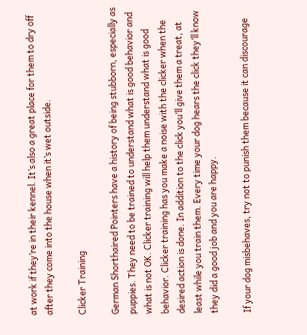at work if they’re in their kennel. It’s also a great place for them to dry off after they come into the house when it’s wet outside.

Clicker Training

German Shorthaired Pointers have a history of being stubborn, especially as puppies. They need to be trained to understand what is good behavior and what is not OK. Clicker training will help them understand what is good behavior. Clicker training has you make a noise with the clicker when the desired action is done. In addition to the click you’ll give them a treat, at least while you train them. Every time your dog hears the click they’ll know they did a good job and you are happy.

If your dog misbehaves, try not to punish them because it can discourage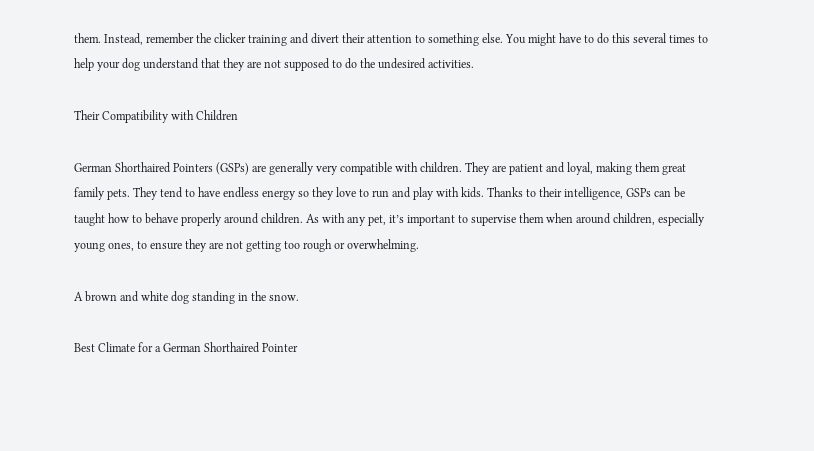them. Instead, remember the clicker training and divert their attention to something else. You might have to do this several times to help your dog understand that they are not supposed to do the undesired activities.

Their Compatibility with Children

German Shorthaired Pointers (GSPs) are generally very compatible with children. They are patient and loyal, making them great family pets. They tend to have endless energy so they love to run and play with kids. Thanks to their intelligence, GSPs can be taught how to behave properly around children. As with any pet, it’s important to supervise them when around children, especially young ones, to ensure they are not getting too rough or overwhelming.

A brown and white dog standing in the snow.

Best Climate for a German Shorthaired Pointer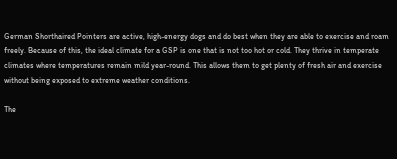German Shorthaired Pointers are active, high-energy dogs and do best when they are able to exercise and roam freely. Because of this, the ideal climate for a GSP is one that is not too hot or cold. They thrive in temperate climates where temperatures remain mild year-round. This allows them to get plenty of fresh air and exercise without being exposed to extreme weather conditions.

The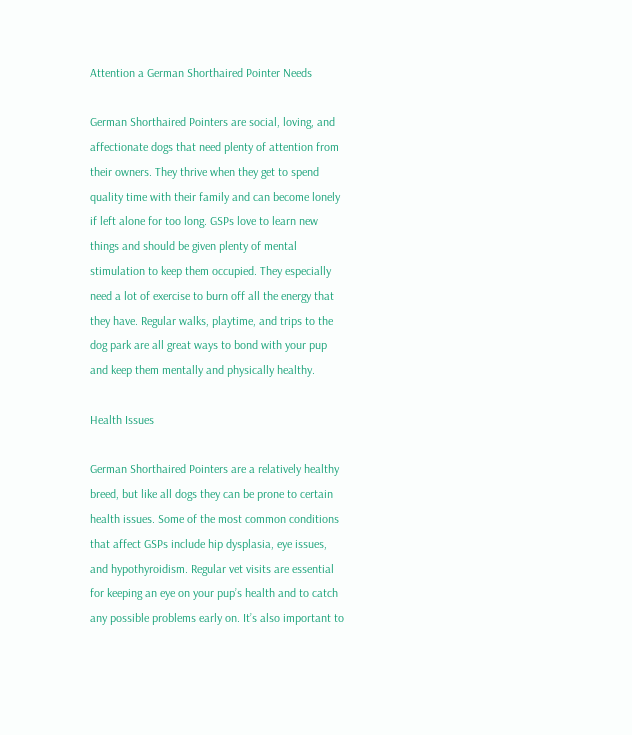Attention a German Shorthaired Pointer Needs

German Shorthaired Pointers are social, loving, and affectionate dogs that need plenty of attention from their owners. They thrive when they get to spend quality time with their family and can become lonely if left alone for too long. GSPs love to learn new things and should be given plenty of mental stimulation to keep them occupied. They especially need a lot of exercise to burn off all the energy that they have. Regular walks, playtime, and trips to the dog park are all great ways to bond with your pup and keep them mentally and physically healthy.

Health Issues

German Shorthaired Pointers are a relatively healthy breed, but like all dogs they can be prone to certain health issues. Some of the most common conditions that affect GSPs include hip dysplasia, eye issues, and hypothyroidism. Regular vet visits are essential for keeping an eye on your pup’s health and to catch any possible problems early on. It’s also important to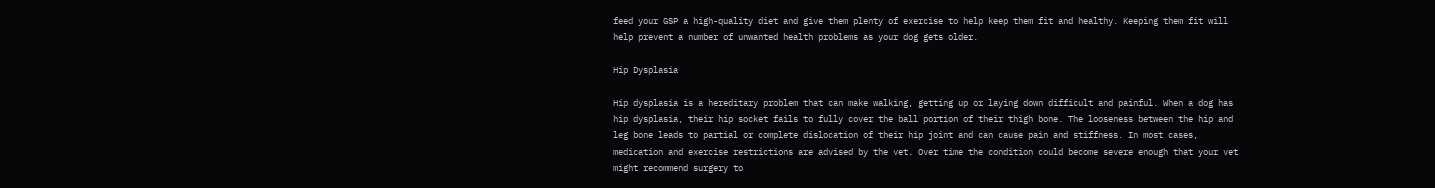feed your GSP a high-quality diet and give them plenty of exercise to help keep them fit and healthy. Keeping them fit will help prevent a number of unwanted health problems as your dog gets older.

Hip Dysplasia

Hip dysplasia is a hereditary problem that can make walking, getting up or laying down difficult and painful. When a dog has hip dysplasia, their hip socket fails to fully cover the ball portion of their thigh bone. The looseness between the hip and leg bone leads to partial or complete dislocation of their hip joint and can cause pain and stiffness. In most cases, medication and exercise restrictions are advised by the vet. Over time the condition could become severe enough that your vet might recommend surgery to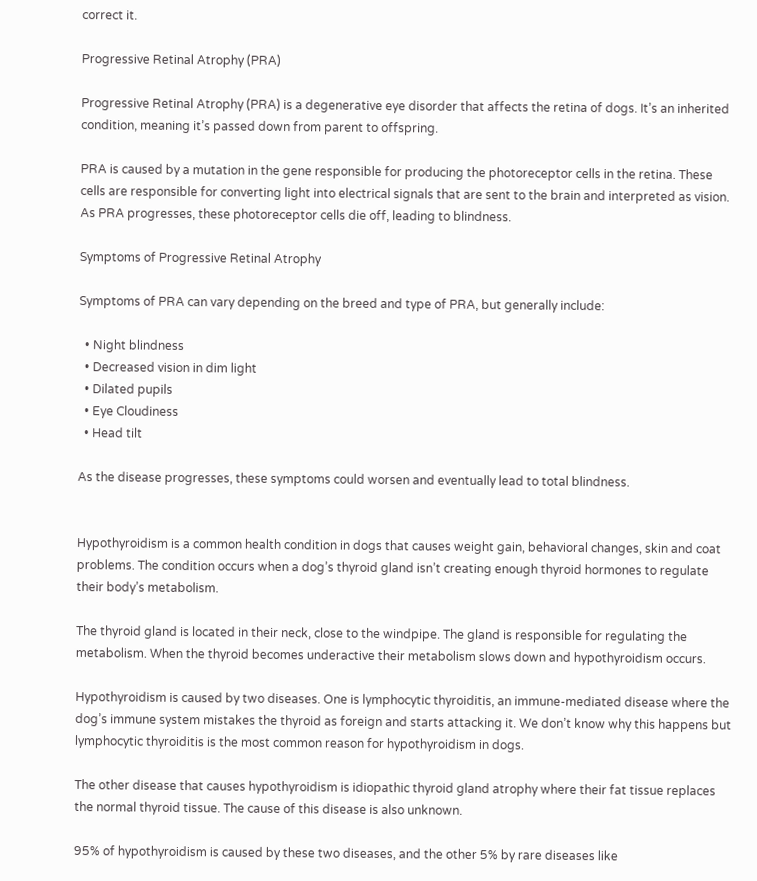correct it.

Progressive Retinal Atrophy (PRA)

Progressive Retinal Atrophy (PRA) is a degenerative eye disorder that affects the retina of dogs. It’s an inherited condition, meaning it’s passed down from parent to offspring.

PRA is caused by a mutation in the gene responsible for producing the photoreceptor cells in the retina. These cells are responsible for converting light into electrical signals that are sent to the brain and interpreted as vision. As PRA progresses, these photoreceptor cells die off, leading to blindness.

Symptoms of Progressive Retinal Atrophy

Symptoms of PRA can vary depending on the breed and type of PRA, but generally include:

  • Night blindness
  • Decreased vision in dim light
  • Dilated pupils
  • Eye Cloudiness
  • Head tilt

As the disease progresses, these symptoms could worsen and eventually lead to total blindness.


Hypothyroidism is a common health condition in dogs that causes weight gain, behavioral changes, skin and coat problems. The condition occurs when a dog’s thyroid gland isn’t creating enough thyroid hormones to regulate their body’s metabolism.

The thyroid gland is located in their neck, close to the windpipe. The gland is responsible for regulating the metabolism. When the thyroid becomes underactive their metabolism slows down and hypothyroidism occurs.

Hypothyroidism is caused by two diseases. One is lymphocytic thyroiditis, an immune-mediated disease where the dog’s immune system mistakes the thyroid as foreign and starts attacking it. We don’t know why this happens but lymphocytic thyroiditis is the most common reason for hypothyroidism in dogs.

The other disease that causes hypothyroidism is idiopathic thyroid gland atrophy where their fat tissue replaces the normal thyroid tissue. The cause of this disease is also unknown.

95% of hypothyroidism is caused by these two diseases, and the other 5% by rare diseases like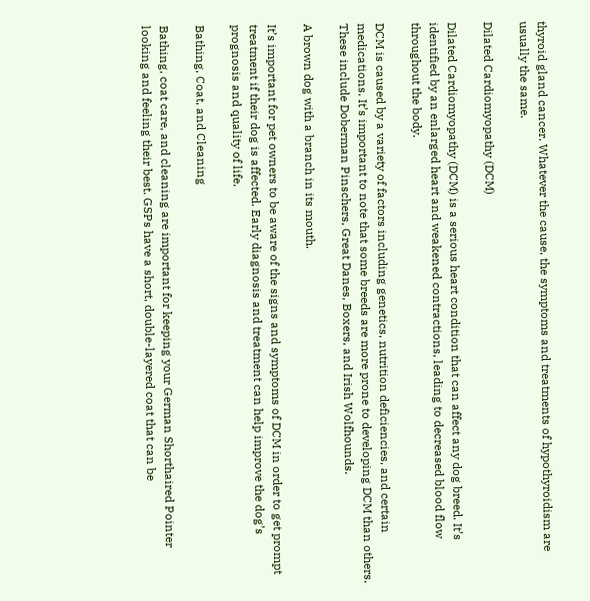thyroid gland cancer. Whatever the cause, the symptoms and treatments of hypothyroidism are usually the same.

Dilated Cardiomyopathy (DCM)

Dilated Cardiomyopathy (DCM) is a serious heart condition that can affect any dog breed. It’s identified by an enlarged heart and weakened contractions, leading to decreased blood flow throughout the body.

DCM is caused by a variety of factors including genetics, nutrition deficiencies, and certain medications. It’s important to note that some breeds are more prone to developing DCM than others. These include Doberman Pinschers, Great Danes, Boxers, and Irish Wolfhounds.

A brown dog with a branch in its mouth.

It’s important for pet owners to be aware of the signs and symptoms of DCM in order to get prompt treatment if their dog is affected. Early diagnosis and treatment can help improve the dog’s prognosis and quality of life.

Bathing, Coat, and Cleaning

Bathing, coat care, and cleaning are important for keeping your German Shorthaired Pointer looking and feeling their best. GSPs have a short, double-layered coat that can be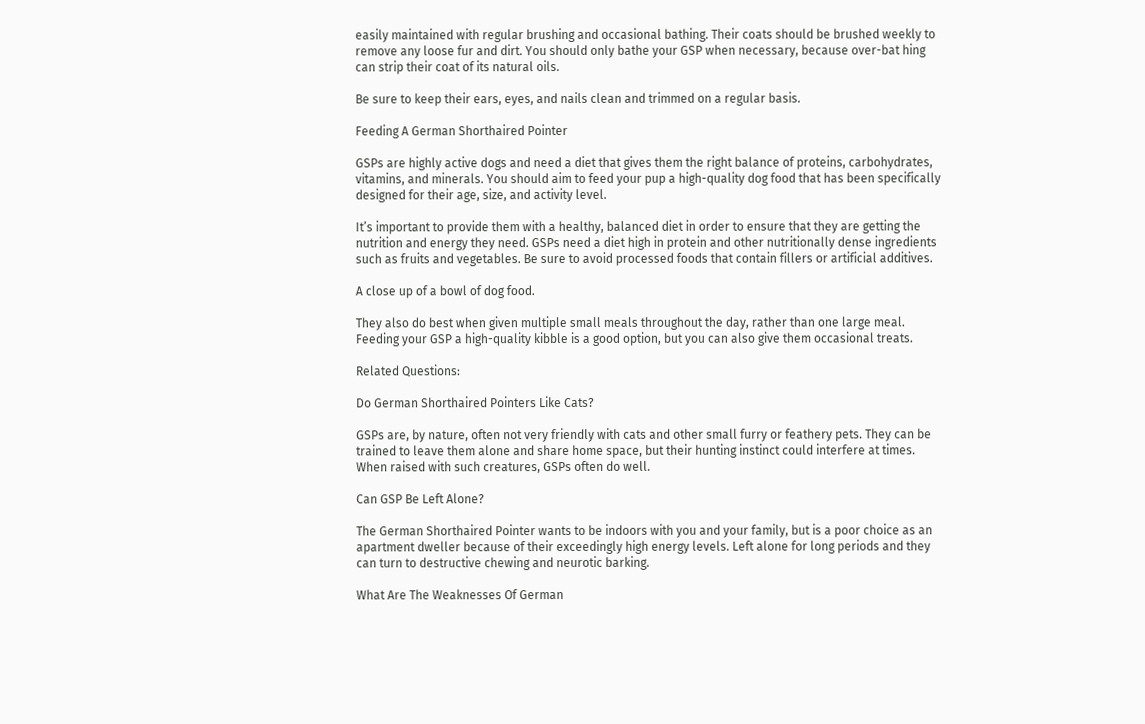easily maintained with regular brushing and occasional bathing. Their coats should be brushed weekly to remove any loose fur and dirt. You should only bathe your GSP when necessary, because over-bat hing can strip their coat of its natural oils.

Be sure to keep their ears, eyes, and nails clean and trimmed on a regular basis.

Feeding A German Shorthaired Pointer

GSPs are highly active dogs and need a diet that gives them the right balance of proteins, carbohydrates, vitamins, and minerals. You should aim to feed your pup a high-quality dog food that has been specifically designed for their age, size, and activity level.

It’s important to provide them with a healthy, balanced diet in order to ensure that they are getting the nutrition and energy they need. GSPs need a diet high in protein and other nutritionally dense ingredients such as fruits and vegetables. Be sure to avoid processed foods that contain fillers or artificial additives.

A close up of a bowl of dog food.

They also do best when given multiple small meals throughout the day, rather than one large meal. Feeding your GSP a high-quality kibble is a good option, but you can also give them occasional treats.

Related Questions:

Do German Shorthaired Pointers Like Cats?

GSPs are, by nature, often not very friendly with cats and other small furry or feathery pets. They can be trained to leave them alone and share home space, but their hunting instinct could interfere at times. When raised with such creatures, GSPs often do well.

Can GSP Be Left Alone?

The German Shorthaired Pointer wants to be indoors with you and your family, but is a poor choice as an apartment dweller because of their exceedingly high energy levels. Left alone for long periods and they can turn to destructive chewing and neurotic barking.

What Are The Weaknesses Of German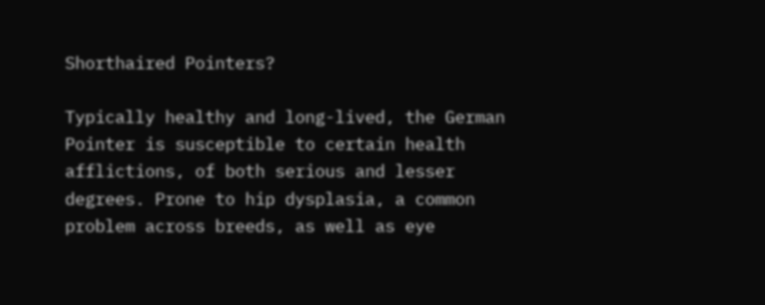Shorthaired Pointers?

Typically healthy and long-lived, the German Pointer is susceptible to certain health afflictions, of both serious and lesser degrees. Prone to hip dysplasia, a common problem across breeds, as well as eye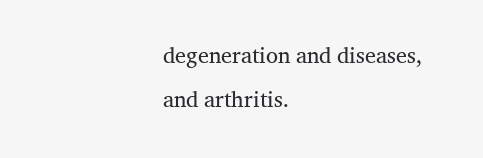degeneration and diseases, and arthritis.